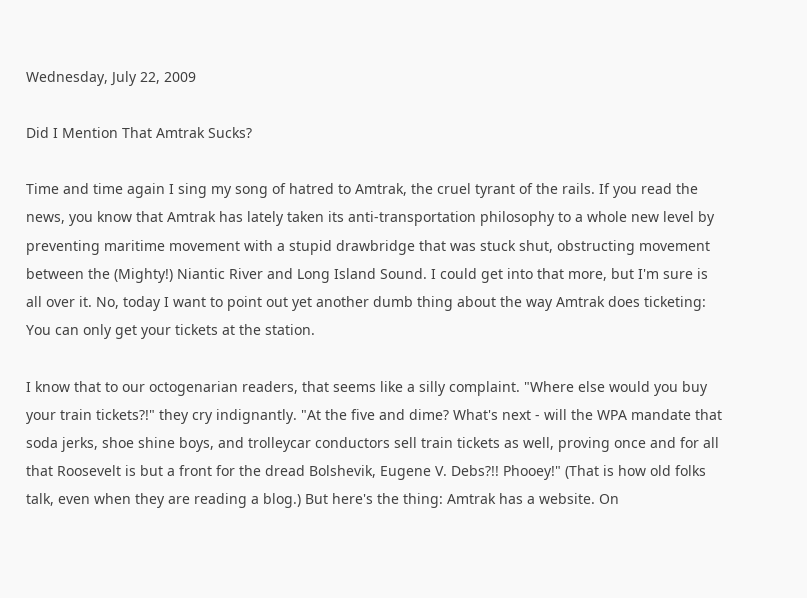Wednesday, July 22, 2009

Did I Mention That Amtrak Sucks?

Time and time again I sing my song of hatred to Amtrak, the cruel tyrant of the rails. If you read the news, you know that Amtrak has lately taken its anti-transportation philosophy to a whole new level by preventing maritime movement with a stupid drawbridge that was stuck shut, obstructing movement between the (Mighty!) Niantic River and Long Island Sound. I could get into that more, but I'm sure is all over it. No, today I want to point out yet another dumb thing about the way Amtrak does ticketing: You can only get your tickets at the station.

I know that to our octogenarian readers, that seems like a silly complaint. "Where else would you buy your train tickets?!" they cry indignantly. "At the five and dime? What's next - will the WPA mandate that soda jerks, shoe shine boys, and trolleycar conductors sell train tickets as well, proving once and for all that Roosevelt is but a front for the dread Bolshevik, Eugene V. Debs?!! Phooey!" (That is how old folks talk, even when they are reading a blog.) But here's the thing: Amtrak has a website. On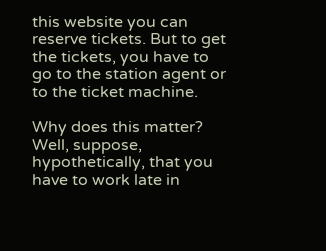this website you can reserve tickets. But to get the tickets, you have to go to the station agent or to the ticket machine.

Why does this matter? Well, suppose, hypothetically, that you have to work late in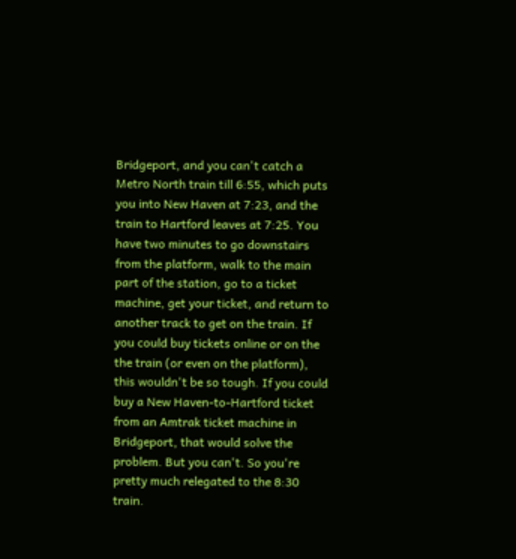Bridgeport, and you can't catch a Metro North train till 6:55, which puts you into New Haven at 7:23, and the train to Hartford leaves at 7:25. You have two minutes to go downstairs from the platform, walk to the main part of the station, go to a ticket machine, get your ticket, and return to another track to get on the train. If you could buy tickets online or on the the train (or even on the platform), this wouldn't be so tough. If you could buy a New Haven-to-Hartford ticket from an Amtrak ticket machine in Bridgeport, that would solve the problem. But you can't. So you're pretty much relegated to the 8:30 train.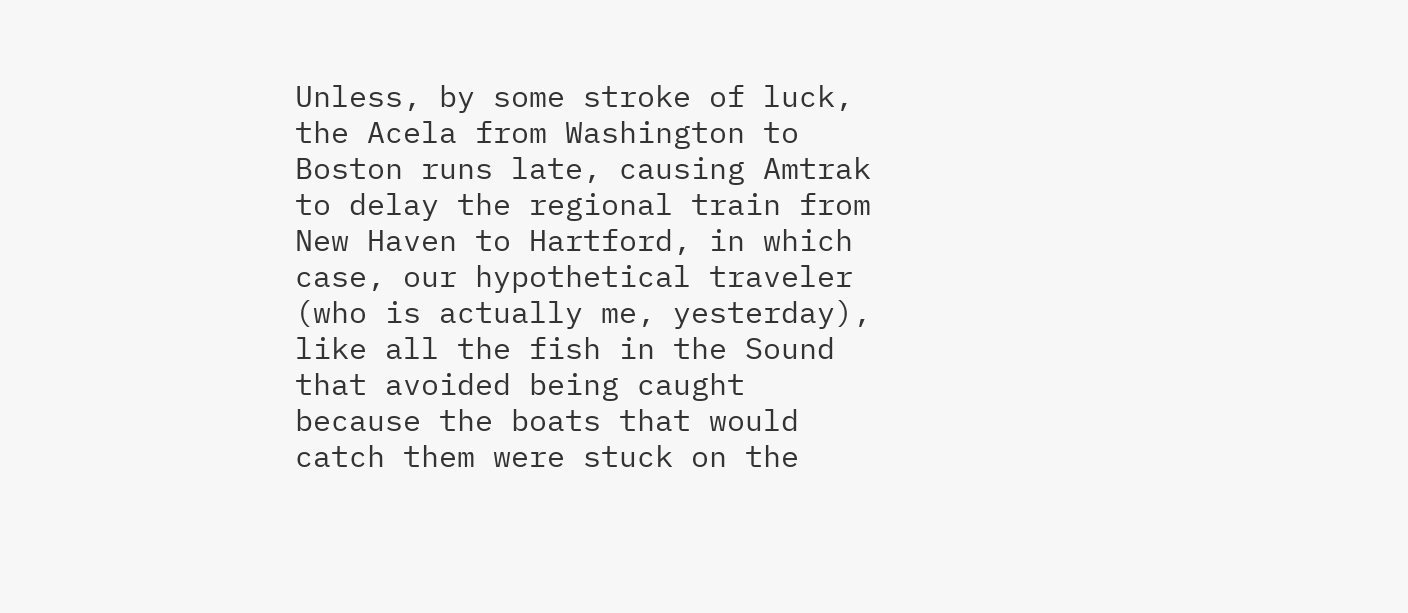Unless, by some stroke of luck, the Acela from Washington to Boston runs late, causing Amtrak to delay the regional train from New Haven to Hartford, in which case, our hypothetical traveler (who is actually me, yesterday), like all the fish in the Sound that avoided being caught because the boats that would catch them were stuck on the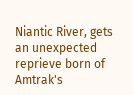Niantic River, gets an unexpected reprieve born of Amtrak's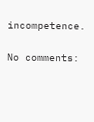incompetence.

No comments: